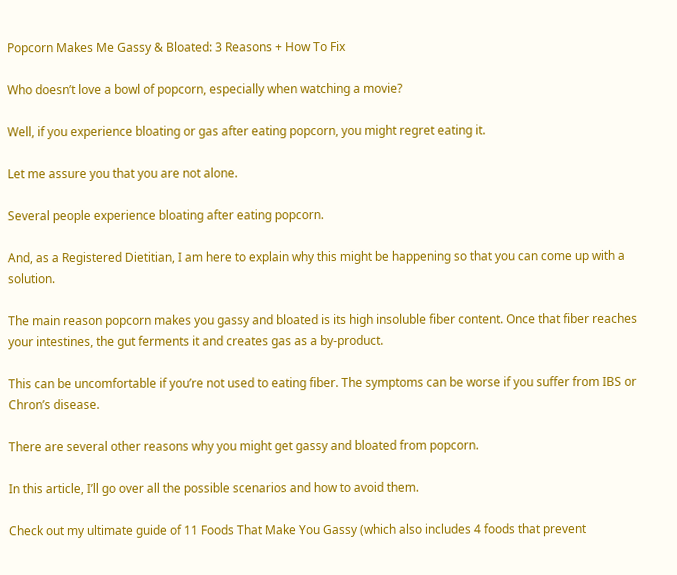Popcorn Makes Me Gassy & Bloated: 3 Reasons + How To Fix

Who doesn’t love a bowl of popcorn, especially when watching a movie?

Well, if you experience bloating or gas after eating popcorn, you might regret eating it.

Let me assure you that you are not alone.

Several people experience bloating after eating popcorn.

And, as a Registered Dietitian, I am here to explain why this might be happening so that you can come up with a solution.

The main reason popcorn makes you gassy and bloated is its high insoluble fiber content. Once that fiber reaches your intestines, the gut ferments it and creates gas as a by-product.

This can be uncomfortable if you’re not used to eating fiber. The symptoms can be worse if you suffer from IBS or Chron’s disease.

There are several other reasons why you might get gassy and bloated from popcorn.

In this article, I’ll go over all the possible scenarios and how to avoid them.

Check out my ultimate guide of 11 Foods That Make You Gassy (which also includes 4 foods that prevent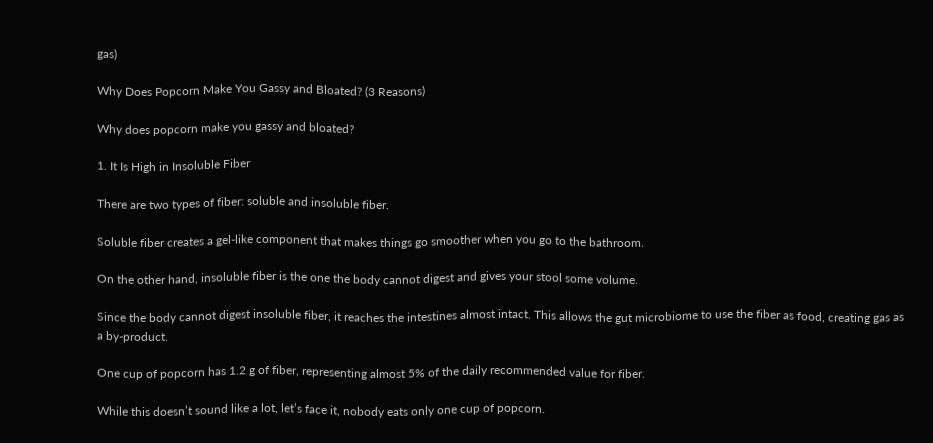gas)

Why Does Popcorn Make You Gassy and Bloated? (3 Reasons)

Why does popcorn make you gassy and bloated?

1. It Is High in Insoluble Fiber

There are two types of fiber: soluble and insoluble fiber.

Soluble fiber creates a gel-like component that makes things go smoother when you go to the bathroom.

On the other hand, insoluble fiber is the one the body cannot digest and gives your stool some volume.

Since the body cannot digest insoluble fiber, it reaches the intestines almost intact. This allows the gut microbiome to use the fiber as food, creating gas as a by-product.

One cup of popcorn has 1.2 g of fiber, representing almost 5% of the daily recommended value for fiber.

While this doesn’t sound like a lot, let’s face it, nobody eats only one cup of popcorn.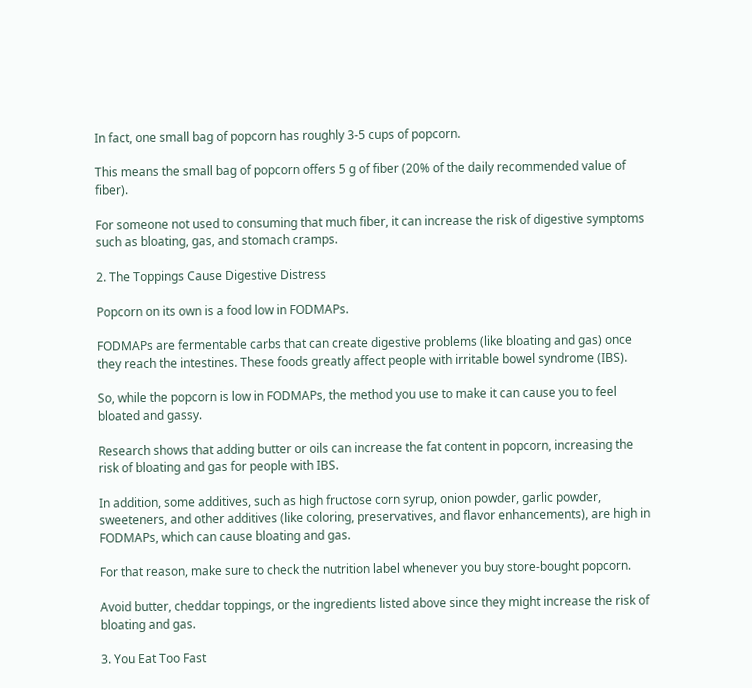In fact, one small bag of popcorn has roughly 3-5 cups of popcorn.

This means the small bag of popcorn offers 5 g of fiber (20% of the daily recommended value of fiber).

For someone not used to consuming that much fiber, it can increase the risk of digestive symptoms such as bloating, gas, and stomach cramps.

2. The Toppings Cause Digestive Distress

Popcorn on its own is a food low in FODMAPs.

FODMAPs are fermentable carbs that can create digestive problems (like bloating and gas) once they reach the intestines. These foods greatly affect people with irritable bowel syndrome (IBS).

So, while the popcorn is low in FODMAPs, the method you use to make it can cause you to feel bloated and gassy.

Research shows that adding butter or oils can increase the fat content in popcorn, increasing the risk of bloating and gas for people with IBS.

In addition, some additives, such as high fructose corn syrup, onion powder, garlic powder, sweeteners, and other additives (like coloring, preservatives, and flavor enhancements), are high in FODMAPs, which can cause bloating and gas.

For that reason, make sure to check the nutrition label whenever you buy store-bought popcorn.

Avoid butter, cheddar toppings, or the ingredients listed above since they might increase the risk of bloating and gas.

3. You Eat Too Fast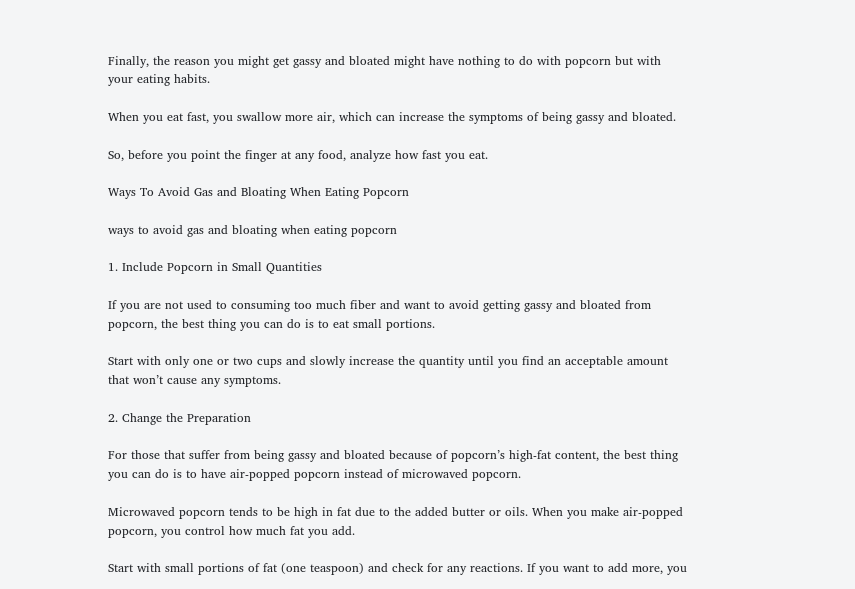Finally, the reason you might get gassy and bloated might have nothing to do with popcorn but with your eating habits.

When you eat fast, you swallow more air, which can increase the symptoms of being gassy and bloated.

So, before you point the finger at any food, analyze how fast you eat.

Ways To Avoid Gas and Bloating When Eating Popcorn

ways to avoid gas and bloating when eating popcorn

1. Include Popcorn in Small Quantities

If you are not used to consuming too much fiber and want to avoid getting gassy and bloated from popcorn, the best thing you can do is to eat small portions.

Start with only one or two cups and slowly increase the quantity until you find an acceptable amount that won’t cause any symptoms.

2. Change the Preparation

For those that suffer from being gassy and bloated because of popcorn’s high-fat content, the best thing you can do is to have air-popped popcorn instead of microwaved popcorn.

Microwaved popcorn tends to be high in fat due to the added butter or oils. When you make air-popped popcorn, you control how much fat you add.

Start with small portions of fat (one teaspoon) and check for any reactions. If you want to add more, you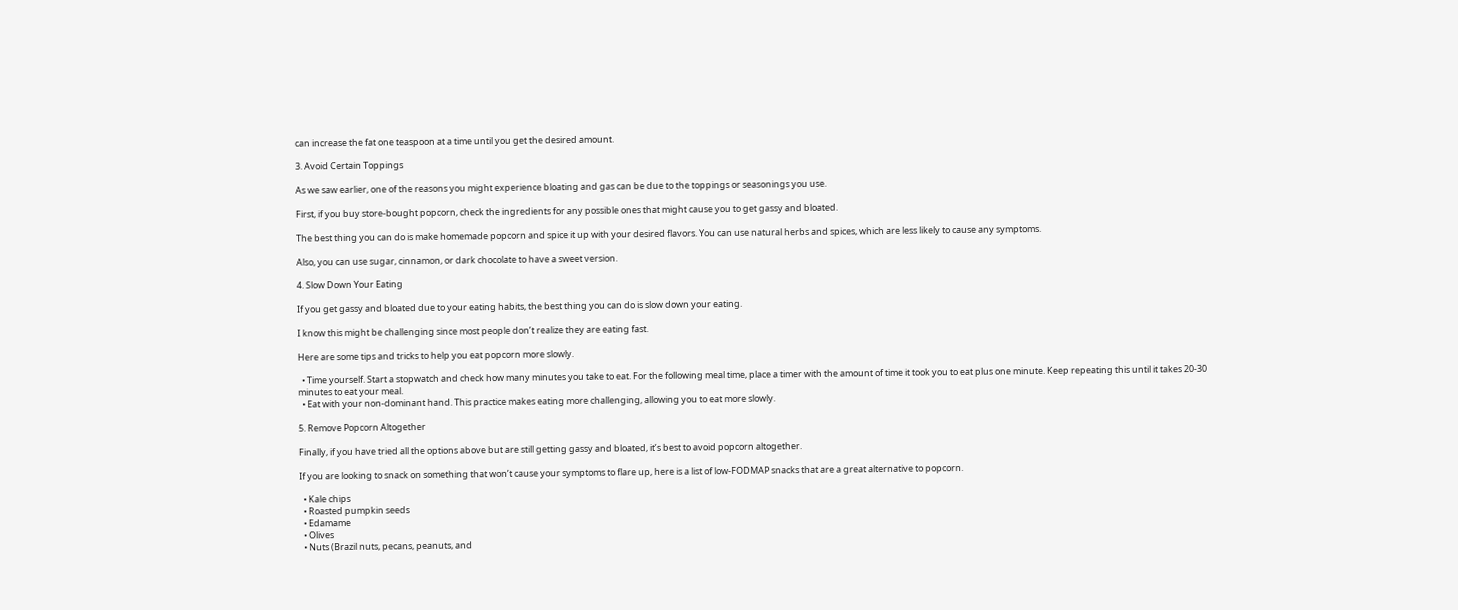can increase the fat one teaspoon at a time until you get the desired amount.

3. Avoid Certain Toppings

As we saw earlier, one of the reasons you might experience bloating and gas can be due to the toppings or seasonings you use.

First, if you buy store-bought popcorn, check the ingredients for any possible ones that might cause you to get gassy and bloated.

The best thing you can do is make homemade popcorn and spice it up with your desired flavors. You can use natural herbs and spices, which are less likely to cause any symptoms.

Also, you can use sugar, cinnamon, or dark chocolate to have a sweet version.

4. Slow Down Your Eating

If you get gassy and bloated due to your eating habits, the best thing you can do is slow down your eating.

I know this might be challenging since most people don’t realize they are eating fast.

Here are some tips and tricks to help you eat popcorn more slowly.

  • Time yourself. Start a stopwatch and check how many minutes you take to eat. For the following meal time, place a timer with the amount of time it took you to eat plus one minute. Keep repeating this until it takes 20-30 minutes to eat your meal.
  • Eat with your non-dominant hand. This practice makes eating more challenging, allowing you to eat more slowly.

5. Remove Popcorn Altogether

Finally, if you have tried all the options above but are still getting gassy and bloated, it’s best to avoid popcorn altogether.

If you are looking to snack on something that won’t cause your symptoms to flare up, here is a list of low-FODMAP snacks that are a great alternative to popcorn.

  • Kale chips
  • Roasted pumpkin seeds
  • Edamame
  • Olives
  • Nuts (Brazil nuts, pecans, peanuts, and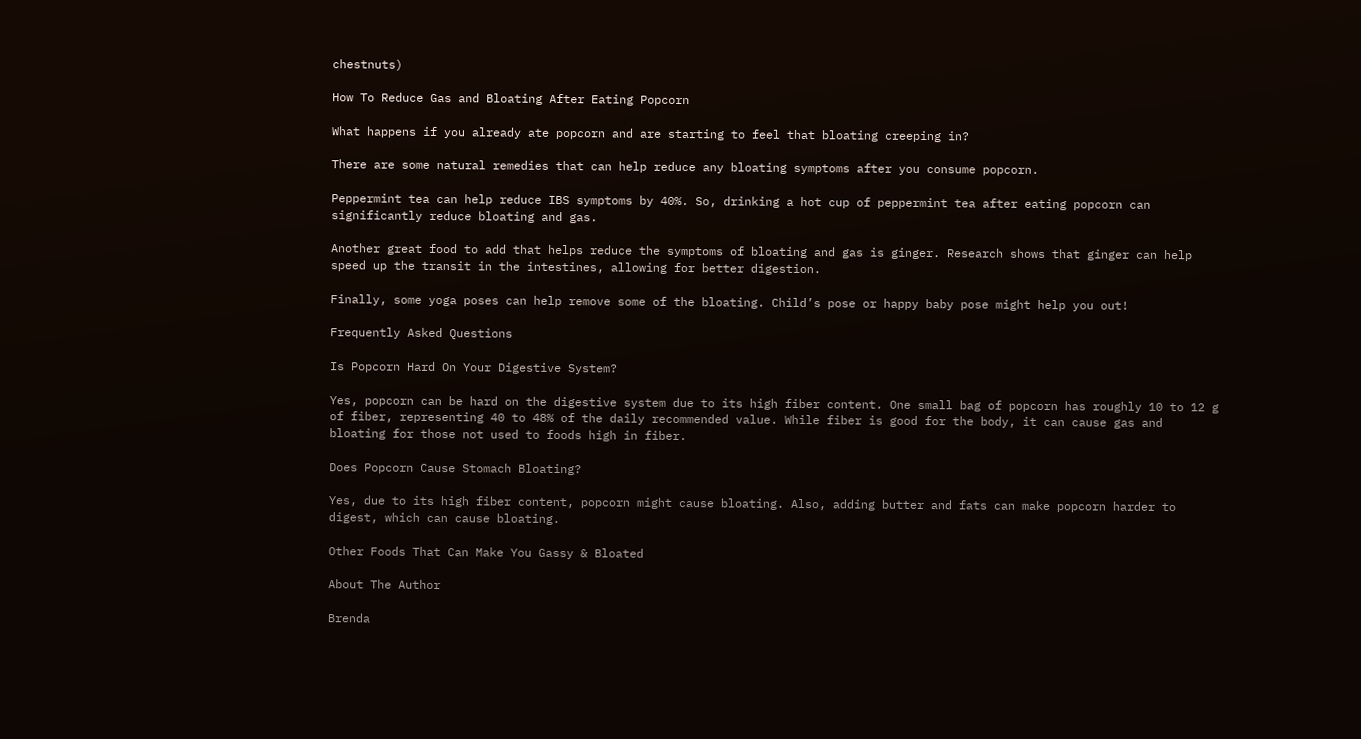chestnuts)

How To Reduce Gas and Bloating After Eating Popcorn

What happens if you already ate popcorn and are starting to feel that bloating creeping in?

There are some natural remedies that can help reduce any bloating symptoms after you consume popcorn.

Peppermint tea can help reduce IBS symptoms by 40%. So, drinking a hot cup of peppermint tea after eating popcorn can significantly reduce bloating and gas.

Another great food to add that helps reduce the symptoms of bloating and gas is ginger. Research shows that ginger can help speed up the transit in the intestines, allowing for better digestion.

Finally, some yoga poses can help remove some of the bloating. Child’s pose or happy baby pose might help you out!

Frequently Asked Questions

Is Popcorn Hard On Your Digestive System?

Yes, popcorn can be hard on the digestive system due to its high fiber content. One small bag of popcorn has roughly 10 to 12 g of fiber, representing 40 to 48% of the daily recommended value. While fiber is good for the body, it can cause gas and bloating for those not used to foods high in fiber.

Does Popcorn Cause Stomach Bloating?

Yes, due to its high fiber content, popcorn might cause bloating. Also, adding butter and fats can make popcorn harder to digest, which can cause bloating.

Other Foods That Can Make You Gassy & Bloated

About The Author

Brenda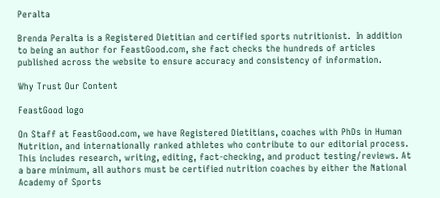Peralta

Brenda Peralta is a Registered Dietitian and certified sports nutritionist.  In addition to being an author for FeastGood.com, she fact checks the hundreds of articles published across the website to ensure accuracy and consistency of information.

Why Trust Our Content

FeastGood logo

On Staff at FeastGood.com, we have Registered Dietitians, coaches with PhDs in Human Nutrition, and internationally ranked athletes who contribute to our editorial process. This includes research, writing, editing, fact-checking, and product testing/reviews. At a bare minimum, all authors must be certified nutrition coaches by either the National Academy of Sports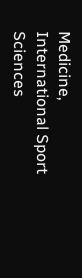Medicine, International Sport Sciences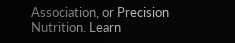Association, or Precision Nutrition. Learn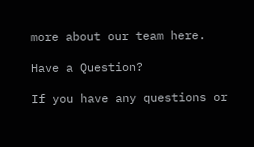more about our team here.

Have a Question?

If you have any questions or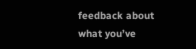feedback about what you’ve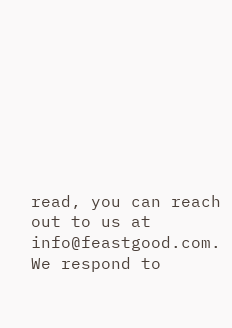read, you can reach out to us at info@feastgood.com. We respond to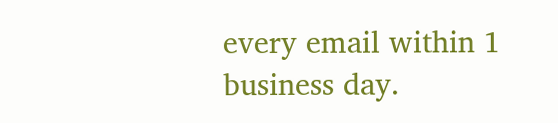every email within 1 business day.